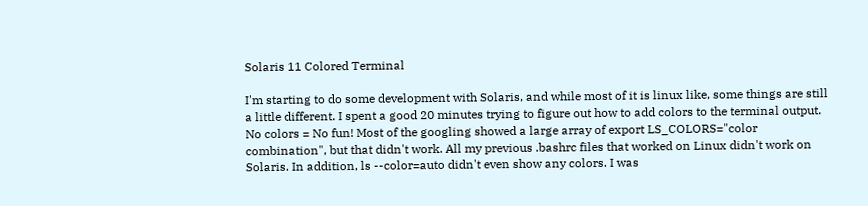Solaris 11 Colored Terminal

I'm starting to do some development with Solaris, and while most of it is linux like, some things are still a little different. I spent a good 20 minutes trying to figure out how to add colors to the terminal output. No colors = No fun! Most of the googling showed a large array of export LS_COLORS="color combination", but that didn't work. All my previous .bashrc files that worked on Linux didn't work on Solaris. In addition, ls --color=auto didn't even show any colors. I was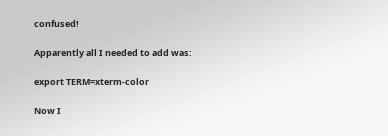confused!

Apparently all I needed to add was:

export TERM=xterm-color

Now I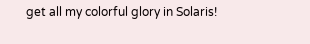get all my colorful glory in Solaris!